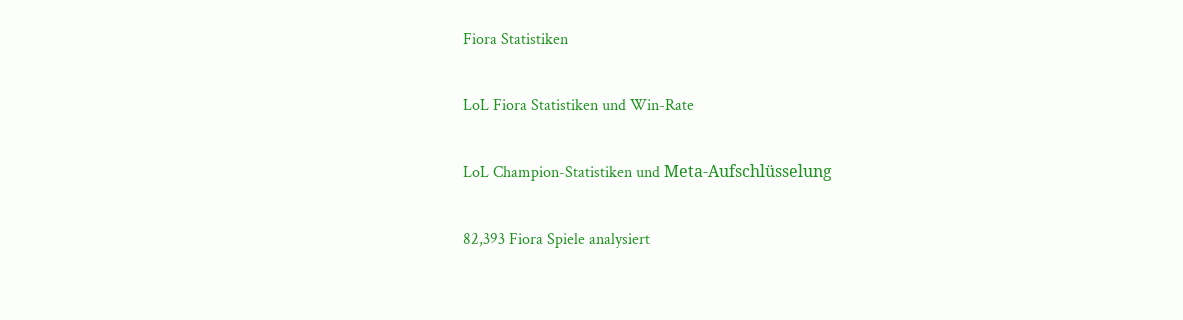Fiora Statistiken

LoL Fiora Statistiken und Win-Rate

LoL Champion-Statistiken und Meta-Aufschlüsselung

82,393 Fiora Spiele analysiert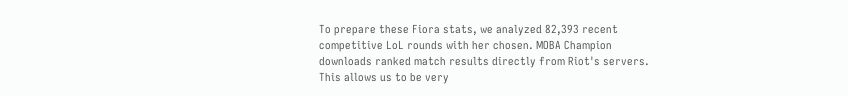To prepare these Fiora stats, we analyzed 82,393 recent competitive LoL rounds with her chosen. MOBA Champion downloads ranked match results directly from Riot's servers. This allows us to be very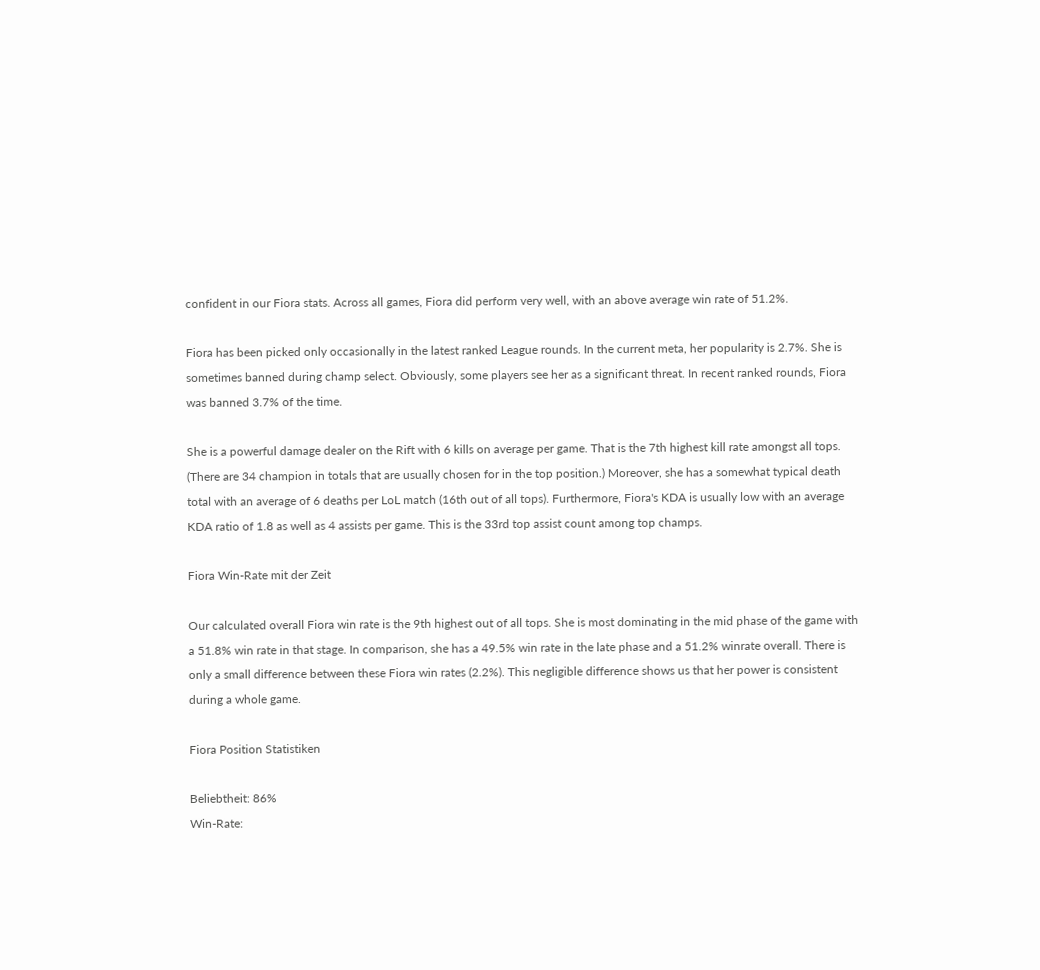confident in our Fiora stats. Across all games, Fiora did perform very well, with an above average win rate of 51.2%.

Fiora has been picked only occasionally in the latest ranked League rounds. In the current meta, her popularity is 2.7%. She is sometimes banned during champ select. Obviously, some players see her as a significant threat. In recent ranked rounds, Fiora was banned 3.7% of the time.

She is a powerful damage dealer on the Rift with 6 kills on average per game. That is the 7th highest kill rate amongst all tops. (There are 34 champion in totals that are usually chosen for in the top position.) Moreover, she has a somewhat typical death total with an average of 6 deaths per LoL match (16th out of all tops). Furthermore, Fiora's KDA is usually low with an average KDA ratio of 1.8 as well as 4 assists per game. This is the 33rd top assist count among top champs.

Fiora Win-Rate mit der Zeit

Our calculated overall Fiora win rate is the 9th highest out of all tops. She is most dominating in the mid phase of the game with a 51.8% win rate in that stage. In comparison, she has a 49.5% win rate in the late phase and a 51.2% winrate overall. There is only a small difference between these Fiora win rates (2.2%). This negligible difference shows us that her power is consistent during a whole game.

Fiora Position Statistiken

Beliebtheit: 86%
Win-Rate: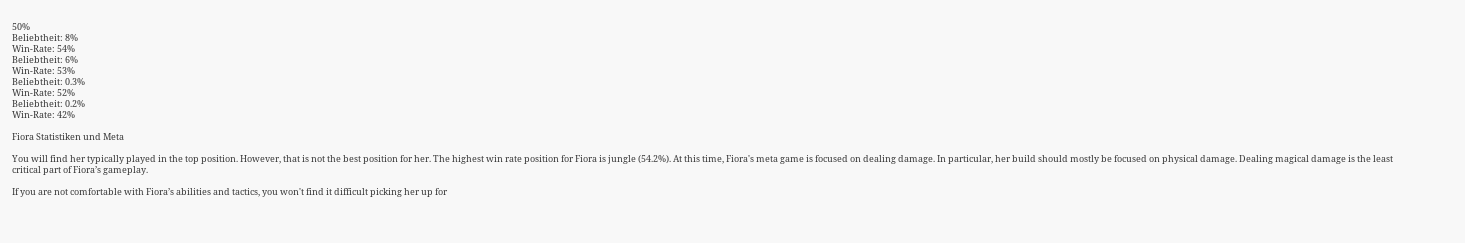50%
Beliebtheit: 8%
Win-Rate: 54%
Beliebtheit: 6%
Win-Rate: 53%
Beliebtheit: 0.3%
Win-Rate: 52%
Beliebtheit: 0.2%
Win-Rate: 42%

Fiora Statistiken und Meta

You will find her typically played in the top position. However, that is not the best position for her. The highest win rate position for Fiora is jungle (54.2%). At this time, Fiora's meta game is focused on dealing damage. In particular, her build should mostly be focused on physical damage. Dealing magical damage is the least critical part of Fiora’s gameplay.

If you are not comfortable with Fiora’s abilities and tactics, you won't find it difficult picking her up for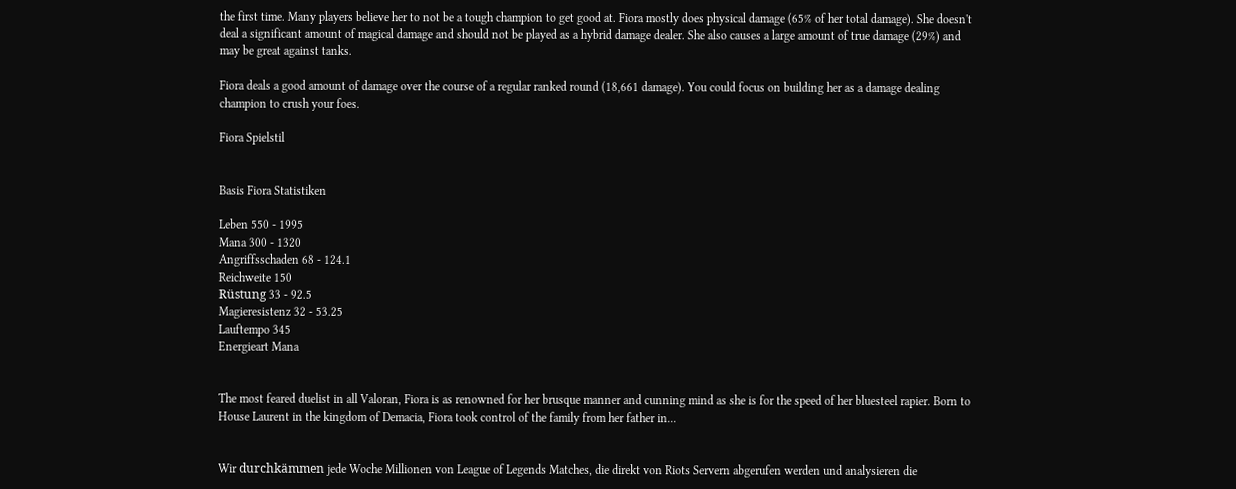the first time. Many players believe her to not be a tough champion to get good at. Fiora mostly does physical damage (65% of her total damage). She doesn't deal a significant amount of magical damage and should not be played as a hybrid damage dealer. She also causes a large amount of true damage (29%) and may be great against tanks.

Fiora deals a good amount of damage over the course of a regular ranked round (18,661 damage). You could focus on building her as a damage dealing champion to crush your foes.

Fiora Spielstil


Basis Fiora Statistiken

Leben 550 - 1995
Mana 300 - 1320
Angriffsschaden 68 - 124.1
Reichweite 150
Rüstung 33 - 92.5
Magieresistenz 32 - 53.25
Lauftempo 345
Energieart Mana


The most feared duelist in all Valoran, Fiora is as renowned for her brusque manner and cunning mind as she is for the speed of her bluesteel rapier. Born to House Laurent in the kingdom of Demacia, Fiora took control of the family from her father in...


Wir durchkämmen jede Woche Millionen von League of Legends Matches, die direkt von Riots Servern abgerufen werden und analysieren die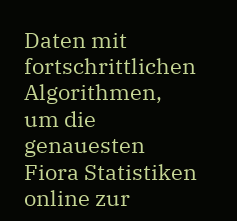Daten mit fortschrittlichen Algorithmen, um die genauesten Fiora Statistiken online zur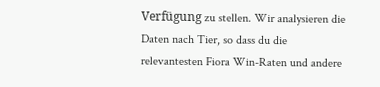Verfügung zu stellen. Wir analysieren die Daten nach Tier, so dass du die relevantesten Fiora Win-Raten und andere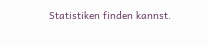Statistiken finden kannst.